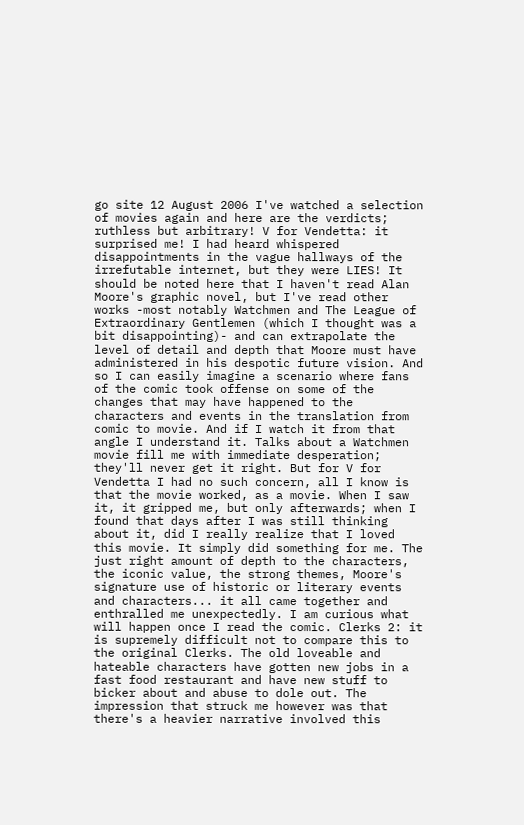go site 12 August 2006 I've watched a selection of movies again and here are the verdicts; ruthless but arbitrary! V for Vendetta: it surprised me! I had heard whispered disappointments in the vague hallways of the irrefutable internet, but they were LIES! It should be noted here that I haven't read Alan Moore's graphic novel, but I've read other works -most notably Watchmen and The League of Extraordinary Gentlemen (which I thought was a bit disappointing)- and can extrapolate the level of detail and depth that Moore must have administered in his despotic future vision. And so I can easily imagine a scenario where fans of the comic took offense on some of the changes that may have happened to the characters and events in the translation from comic to movie. And if I watch it from that angle I understand it. Talks about a Watchmen movie fill me with immediate desperation; they'll never get it right. But for V for Vendetta I had no such concern, all I know is that the movie worked, as a movie. When I saw it, it gripped me, but only afterwards; when I found that days after I was still thinking about it, did I really realize that I loved this movie. It simply did something for me. The just right amount of depth to the characters, the iconic value, the strong themes, Moore's signature use of historic or literary events and characters... it all came together and enthralled me unexpectedly. I am curious what will happen once I read the comic. Clerks 2: it is supremely difficult not to compare this to the original Clerks. The old loveable and hateable characters have gotten new jobs in a fast food restaurant and have new stuff to bicker about and abuse to dole out. The impression that struck me however was that there's a heavier narrative involved this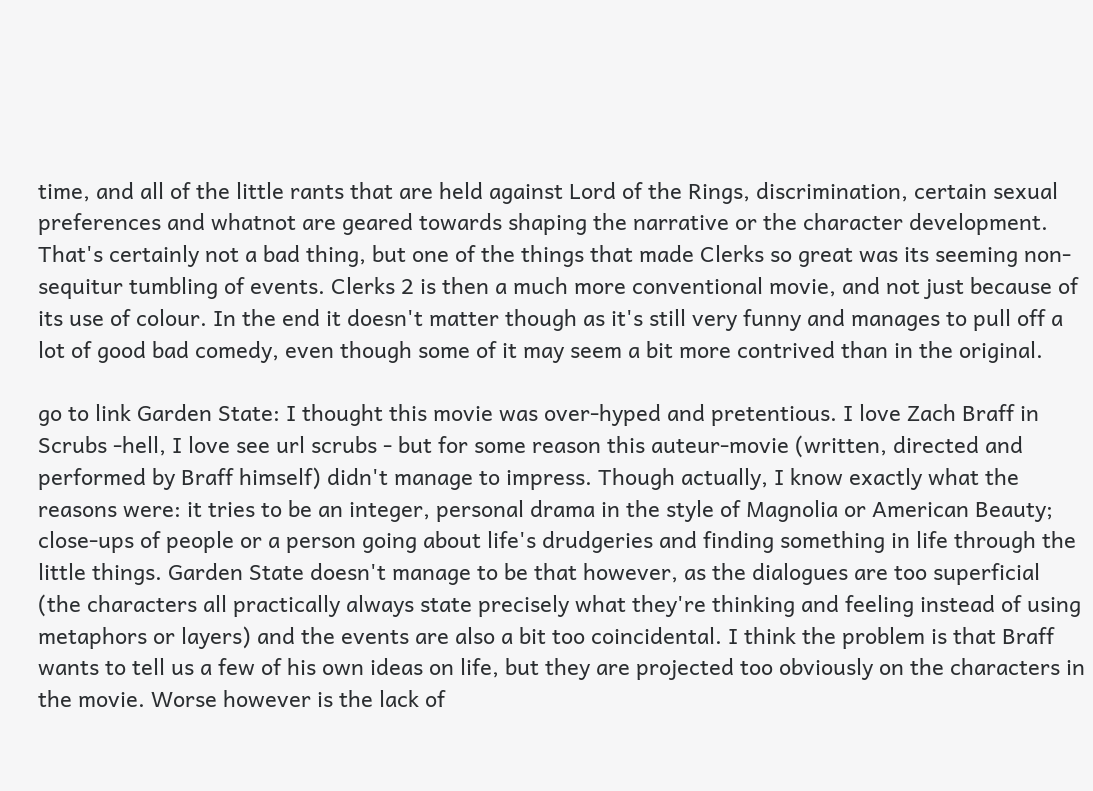time, and all of the little rants that are held against Lord of the Rings, discrimination, certain sexual preferences and whatnot are geared towards shaping the narrative or the character development. That's certainly not a bad thing, but one of the things that made Clerks so great was its seeming non-sequitur tumbling of events. Clerks 2 is then a much more conventional movie, and not just because of its use of colour. In the end it doesn't matter though as it's still very funny and manages to pull off a lot of good bad comedy, even though some of it may seem a bit more contrived than in the original.

go to link Garden State: I thought this movie was over-hyped and pretentious. I love Zach Braff in Scrubs -hell, I love see url scrubs - but for some reason this auteur-movie (written, directed and performed by Braff himself) didn't manage to impress. Though actually, I know exactly what the reasons were: it tries to be an integer, personal drama in the style of Magnolia or American Beauty; close-ups of people or a person going about life's drudgeries and finding something in life through the little things. Garden State doesn't manage to be that however, as the dialogues are too superficial (the characters all practically always state precisely what they're thinking and feeling instead of using metaphors or layers) and the events are also a bit too coincidental. I think the problem is that Braff wants to tell us a few of his own ideas on life, but they are projected too obviously on the characters in the movie. Worse however is the lack of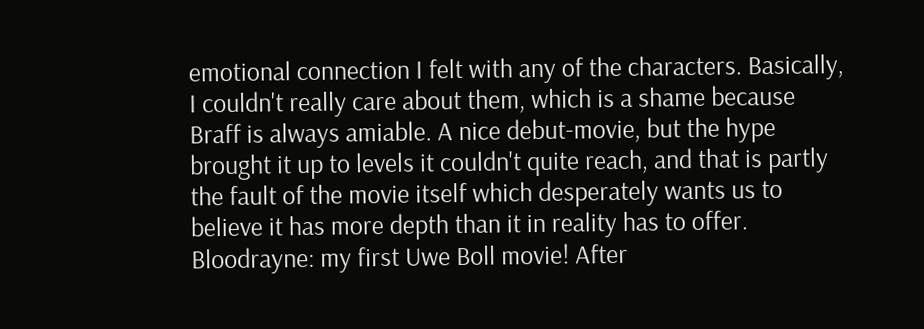emotional connection I felt with any of the characters. Basically, I couldn't really care about them, which is a shame because Braff is always amiable. A nice debut-movie, but the hype brought it up to levels it couldn't quite reach, and that is partly the fault of the movie itself which desperately wants us to believe it has more depth than it in reality has to offer. Bloodrayne: my first Uwe Boll movie! After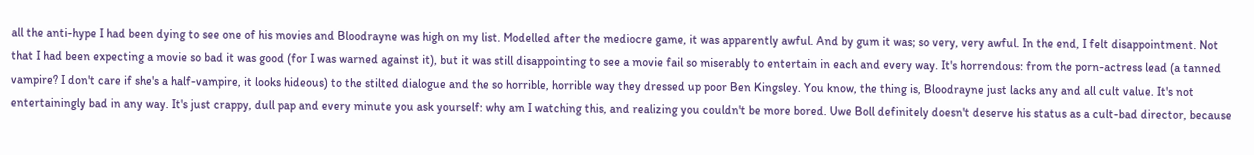all the anti-hype I had been dying to see one of his movies and Bloodrayne was high on my list. Modelled after the mediocre game, it was apparently awful. And by gum it was; so very, very awful. In the end, I felt disappointment. Not that I had been expecting a movie so bad it was good (for I was warned against it), but it was still disappointing to see a movie fail so miserably to entertain in each and every way. It's horrendous: from the porn-actress lead (a tanned vampire? I don't care if she's a half-vampire, it looks hideous) to the stilted dialogue and the so horrible, horrible way they dressed up poor Ben Kingsley. You know, the thing is, Bloodrayne just lacks any and all cult value. It's not entertainingly bad in any way. It's just crappy, dull pap and every minute you ask yourself: why am I watching this, and realizing you couldn't be more bored. Uwe Boll definitely doesn't deserve his status as a cult-bad director, because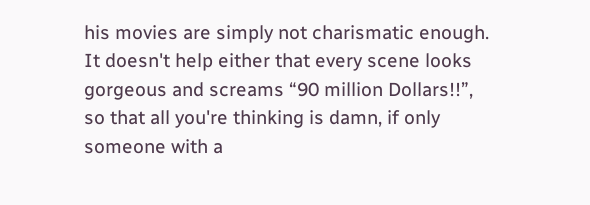his movies are simply not charismatic enough. It doesn't help either that every scene looks gorgeous and screams “90 million Dollars!!”, so that all you're thinking is damn, if only someone with a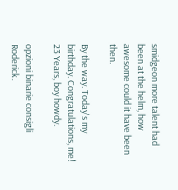smidgeon more talent had been at the helm, how awesome could it have been then.

By the way. Today's my birthday. Congratulations, me! 23 Years, boy howdy.

opzioni binarie consigli Roderick.